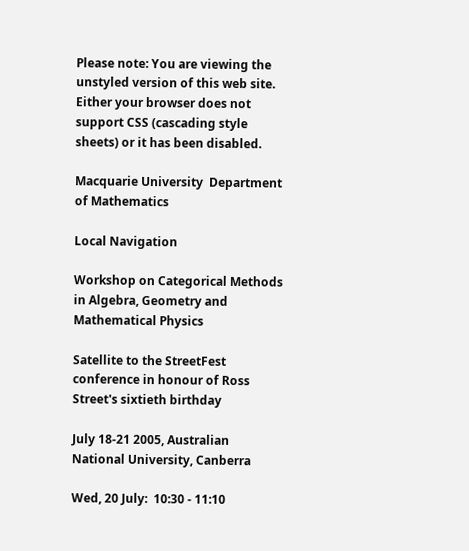Please note: You are viewing the unstyled version of this web site. Either your browser does not support CSS (cascading style sheets) or it has been disabled.

Macquarie University  Department of Mathematics

Local Navigation

Workshop on Categorical Methods in Algebra, Geometry and Mathematical Physics

Satellite to the StreetFest conference in honour of Ross Street's sixtieth birthday

July 18-21 2005, Australian National University, Canberra

Wed, 20 July:  10:30 - 11:10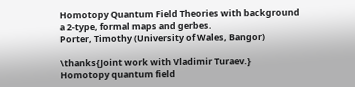Homotopy Quantum Field Theories with background a 2-type, formal maps and gerbes.
Porter, Timothy (University of Wales, Bangor)

\thanks{Joint work with Vladimir Turaev.}
Homotopy quantum field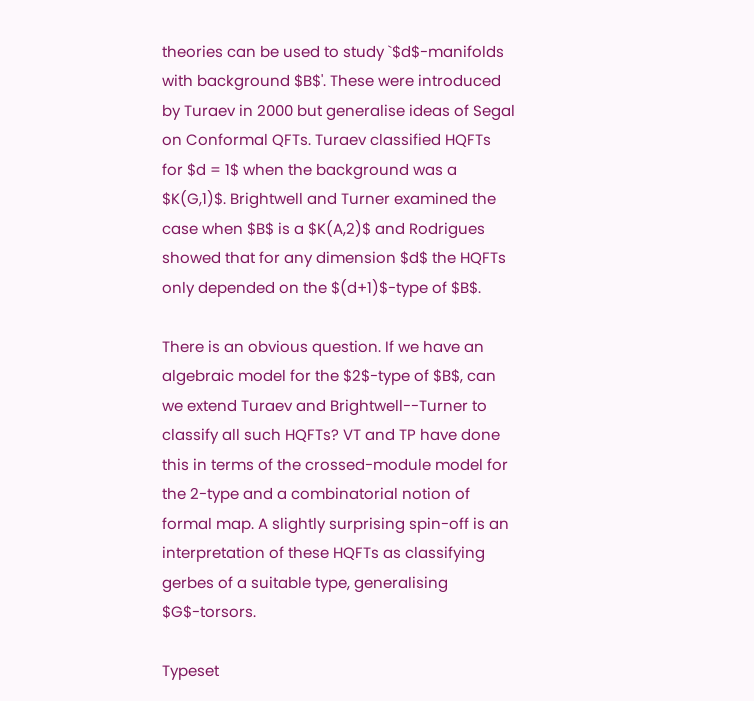theories can be used to study `$d$-manifolds with background $B$'. These were introduced by Turaev in 2000 but generalise ideas of Segal on Conformal QFTs. Turaev classified HQFTs for $d = 1$ when the background was a $K(G,1)$. Brightwell and Turner examined the case when $B$ is a $K(A,2)$ and Rodrigues showed that for any dimension $d$ the HQFTs only depended on the $(d+1)$-type of $B$.

There is an obvious question. If we have an algebraic model for the $2$-type of $B$, can we extend Turaev and Brightwell--Turner to classify all such HQFTs? VT and TP have done this in terms of the crossed-module model for the 2-type and a combinatorial notion of formal map. A slightly surprising spin-off is an interpretation of these HQFTs as classifying gerbes of a suitable type, generalising $G$-torsors.

Typeset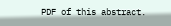PDF of this abstract.